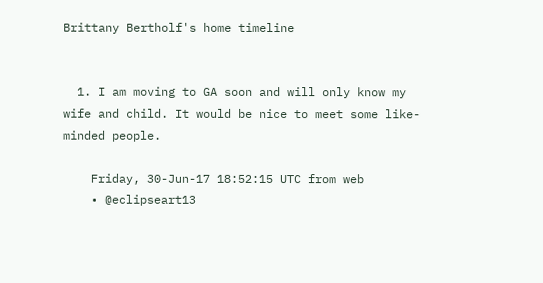Brittany Bertholf's home timeline


  1. I am moving to GA soon and will only know my wife and child. It would be nice to meet some like-minded people.

    Friday, 30-Jun-17 18:52:15 UTC from web
    • @eclipseart13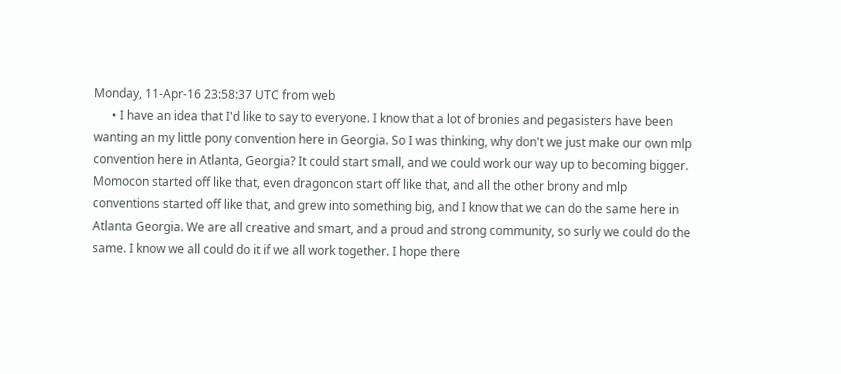Monday, 11-Apr-16 23:58:37 UTC from web
      • I have an idea that I'd like to say to everyone. I know that a lot of bronies and pegasisters have been wanting an my little pony convention here in Georgia. So I was thinking, why don't we just make our own mlp convention here in Atlanta, Georgia? It could start small, and we could work our way up to becoming bigger. Momocon started off like that, even dragoncon start off like that, and all the other brony and mlp conventions started off like that, and grew into something big, and I know that we can do the same here in Atlanta Georgia. We are all creative and smart, and a proud and strong community, so surly we could do the same. I know we all could do it if we all work together. I hope there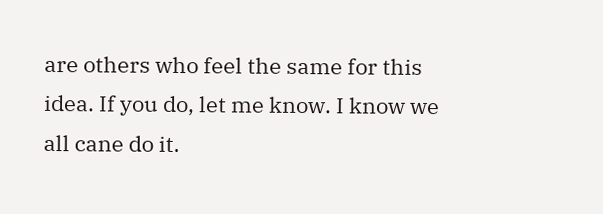are others who feel the same for this idea. If you do, let me know. I know we all cane do it.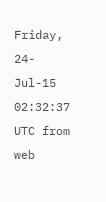Friday, 24-Jul-15 02:32:37 UTC from web